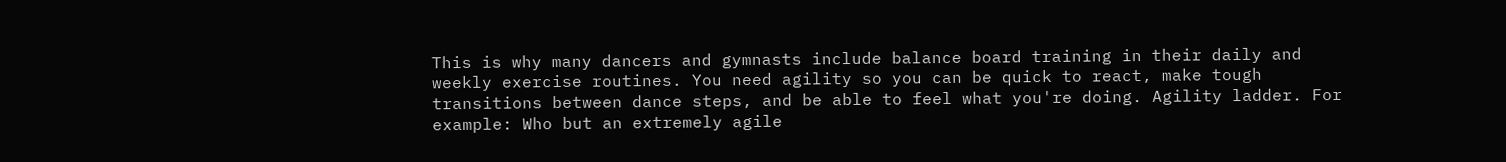This is why many dancers and gymnasts include balance board training in their daily and weekly exercise routines. You need agility so you can be quick to react, make tough transitions between dance steps, and be able to feel what you're doing. Agility ladder. For example: Who but an extremely agile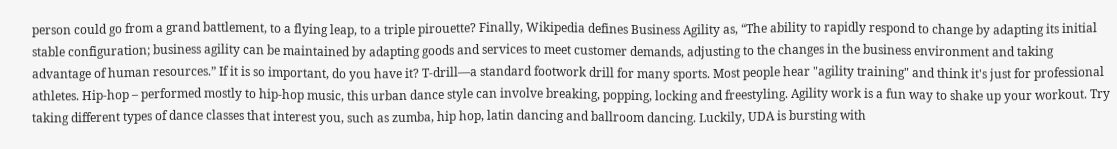person could go from a grand battlement, to a flying leap, to a triple pirouette? Finally, Wikipedia defines Business Agility as, “The ability to rapidly respond to change by adapting its initial stable configuration; business agility can be maintained by adapting goods and services to meet customer demands, adjusting to the changes in the business environment and taking advantage of human resources.” If it is so important, do you have it? T-drill—a standard footwork drill for many sports. Most people hear "agility training" and think it's just for professional athletes. Hip-hop – performed mostly to hip-hop music, this urban dance style can involve breaking, popping, locking and freestyling. Agility work is a fun way to shake up your workout. Try taking different types of dance classes that interest you, such as zumba, hip hop, latin dancing and ballroom dancing. Luckily, UDA is bursting with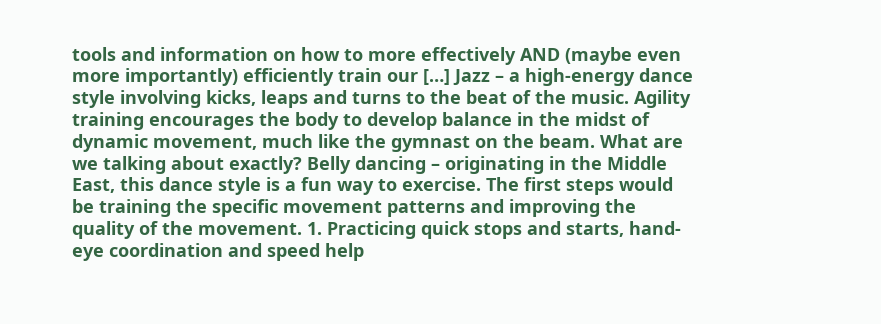tools and information on how to more effectively AND (maybe even more importantly) efficiently train our […] Jazz – a high-energy dance style involving kicks, leaps and turns to the beat of the music. Agility training encourages the body to develop balance in the midst of dynamic movement, much like the gymnast on the beam. What are we talking about exactly? Belly dancing – originating in the Middle East, this dance style is a fun way to exercise. The first steps would be training the specific movement patterns and improving the quality of the movement. 1. Practicing quick stops and starts, hand-eye coordination and speed help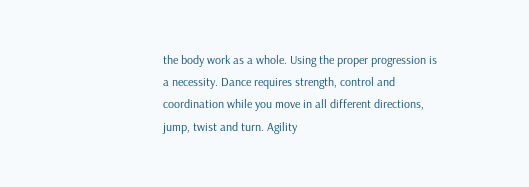the body work as a whole. Using the proper progression is a necessity. Dance requires strength, control and coordination while you move in all different directions, jump, twist and turn. Agility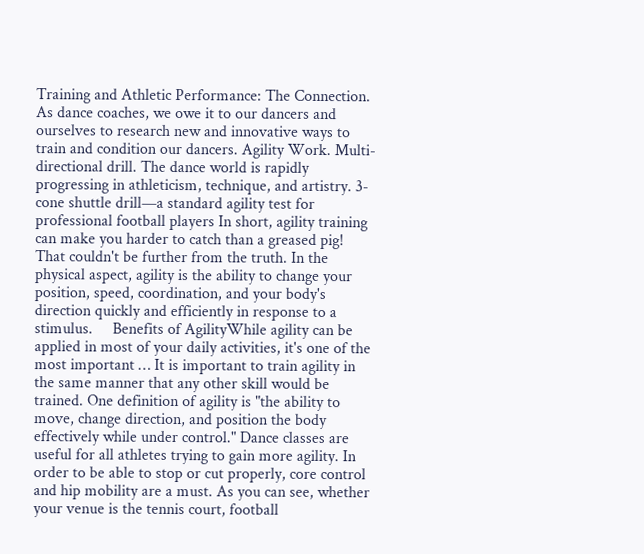Training and Athletic Performance: The Connection. As dance coaches, we owe it to our dancers and ourselves to research new and innovative ways to train and condition our dancers. Agility Work. Multi-directional drill. The dance world is rapidly progressing in athleticism, technique, and artistry. 3-cone shuttle drill—a standard agility test for professional football players In short, agility training can make you harder to catch than a greased pig! That couldn't be further from the truth. In the physical aspect, agility is the ability to change your position, speed, coordination, and your body's direction quickly and efficiently in response to a stimulus.     Benefits of AgilityWhile agility can be applied in most of your daily activities, it's one of the most important … It is important to train agility in the same manner that any other skill would be trained. One definition of agility is "the ability to move, change direction, and position the body effectively while under control." Dance classes are useful for all athletes trying to gain more agility. In order to be able to stop or cut properly, core control and hip mobility are a must. As you can see, whether your venue is the tennis court, football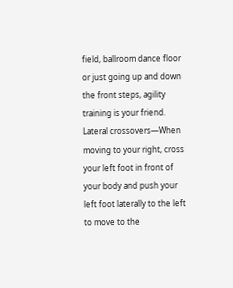field, ballroom dance floor or just going up and down the front steps, agility training is your friend. Lateral crossovers—When moving to your right, cross your left foot in front of your body and push your left foot laterally to the left to move to the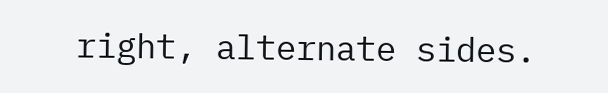right, alternate sides.